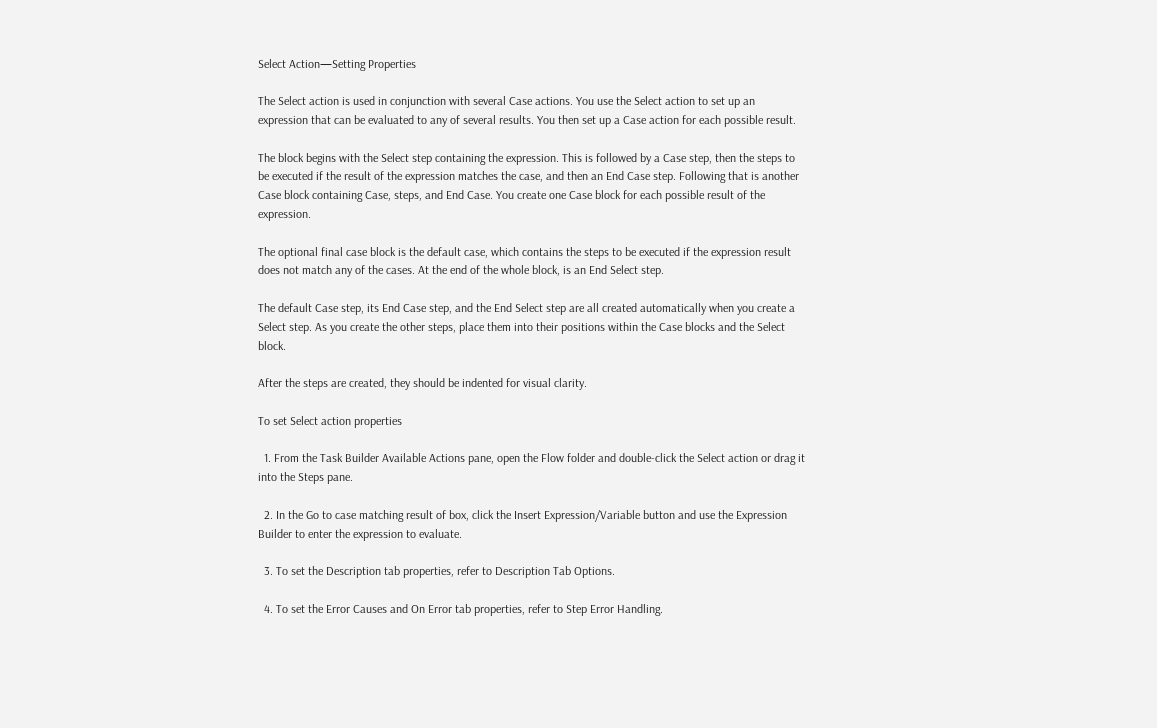Select Action—Setting Properties

The Select action is used in conjunction with several Case actions. You use the Select action to set up an expression that can be evaluated to any of several results. You then set up a Case action for each possible result.

The block begins with the Select step containing the expression. This is followed by a Case step, then the steps to be executed if the result of the expression matches the case, and then an End Case step. Following that is another Case block containing Case, steps, and End Case. You create one Case block for each possible result of the expression.

The optional final case block is the default case, which contains the steps to be executed if the expression result does not match any of the cases. At the end of the whole block, is an End Select step.

The default Case step, its End Case step, and the End Select step are all created automatically when you create a Select step. As you create the other steps, place them into their positions within the Case blocks and the Select block.

After the steps are created, they should be indented for visual clarity.

To set Select action properties

  1. From the Task Builder Available Actions pane, open the Flow folder and double-click the Select action or drag it into the Steps pane.

  2. In the Go to case matching result of box, click the Insert Expression/Variable button and use the Expression Builder to enter the expression to evaluate.

  3. To set the Description tab properties, refer to Description Tab Options.

  4. To set the Error Causes and On Error tab properties, refer to Step Error Handling.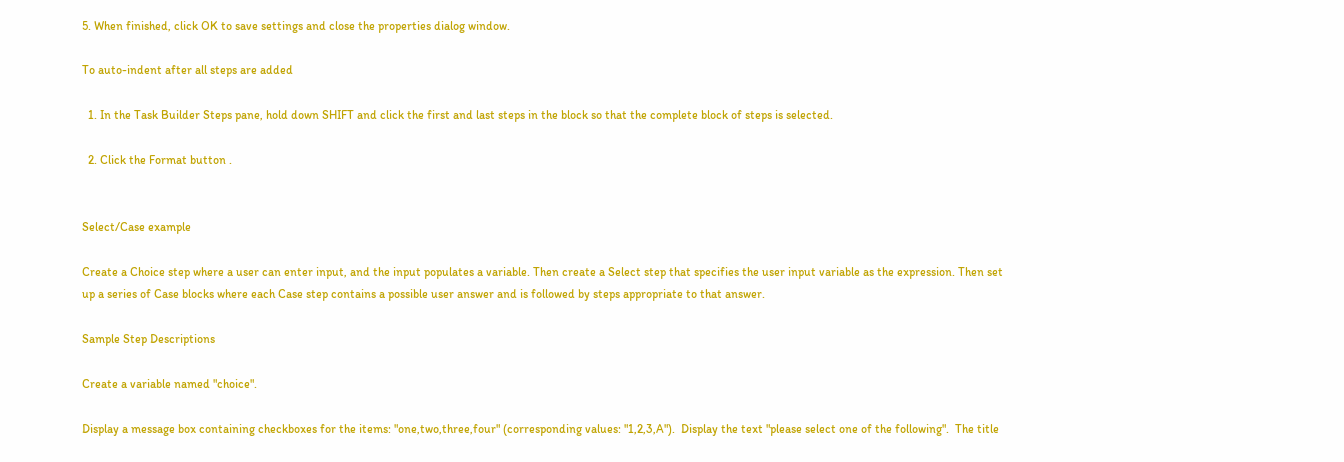5. When finished, click OK to save settings and close the properties dialog window.

To auto-indent after all steps are added

  1. In the Task Builder Steps pane, hold down SHIFT and click the first and last steps in the block so that the complete block of steps is selected.

  2. Click the Format button .


Select/Case example

Create a Choice step where a user can enter input, and the input populates a variable. Then create a Select step that specifies the user input variable as the expression. Then set up a series of Case blocks where each Case step contains a possible user answer and is followed by steps appropriate to that answer.

Sample Step Descriptions

Create a variable named "choice".

Display a message box containing checkboxes for the items: "one,two,three,four" (corresponding values: "1,2,3,A").  Display the text "please select one of the following".  The title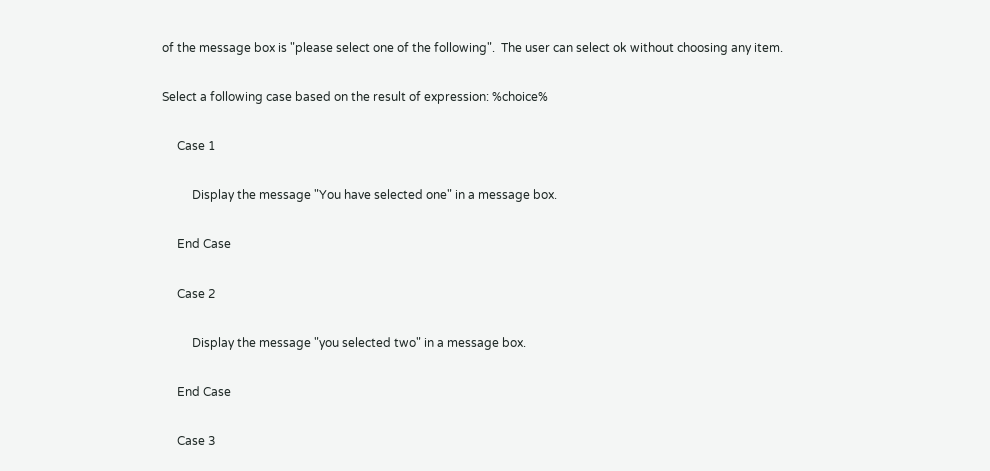of the message box is "please select one of the following".  The user can select ok without choosing any item.

Select a following case based on the result of expression: %choice%

     Case 1

          Display the message "You have selected one" in a message box.

     End Case

     Case 2

          Display the message "you selected two" in a message box.

     End Case

     Case 3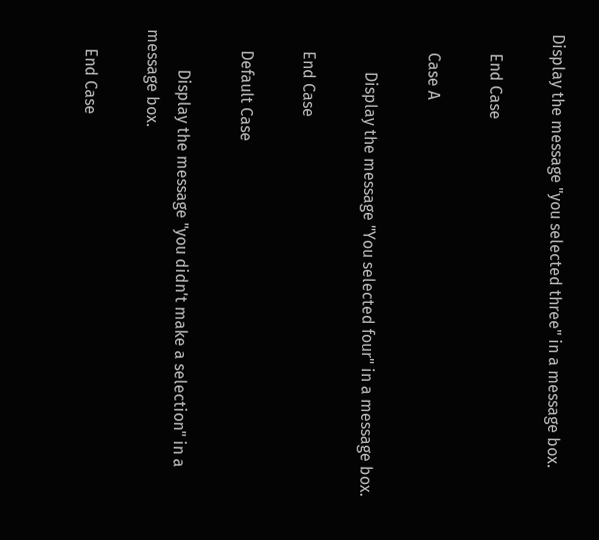Display the message "you selected three" in a message box.

     End Case

     Case A

          Display the message "You selected four" in a message box.

     End Case

     Default Case

          Display the message "you didn't make a selection" in a message box.

     End Case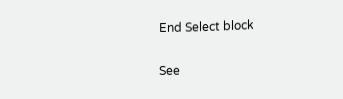End Select block

See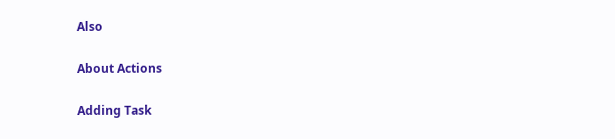Also

About Actions

Adding Task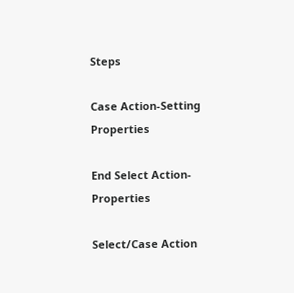Steps

Case Action-Setting Properties

End Select Action-Properties

Select/Case Action